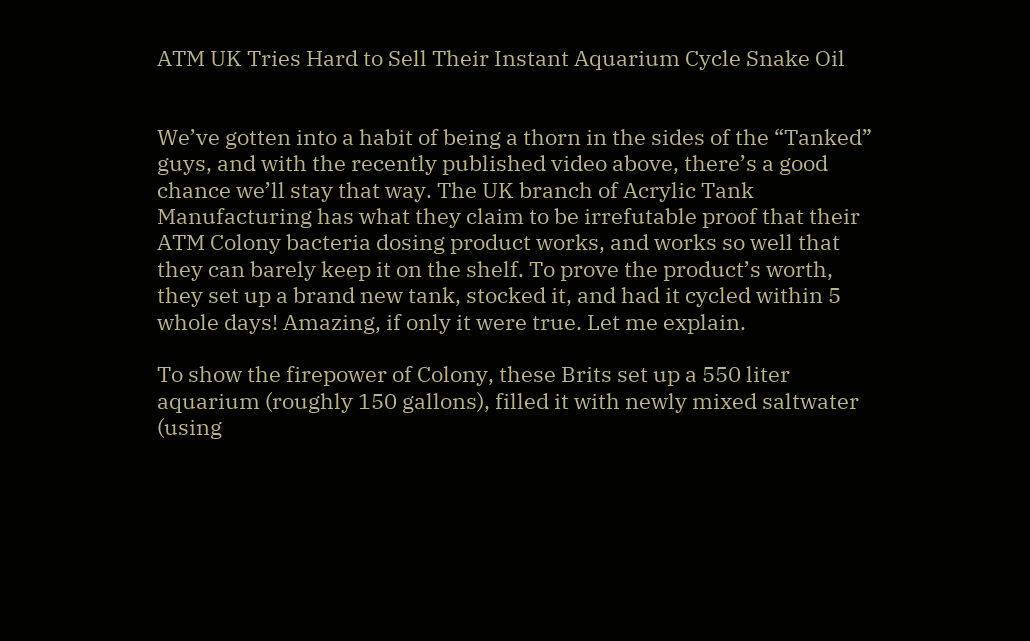ATM UK Tries Hard to Sell Their Instant Aquarium Cycle Snake Oil


We’ve gotten into a habit of being a thorn in the sides of the “Tanked” guys, and with the recently published video above, there’s a good chance we’ll stay that way. The UK branch of Acrylic Tank Manufacturing has what they claim to be irrefutable proof that their ATM Colony bacteria dosing product works, and works so well that they can barely keep it on the shelf. To prove the product’s worth, they set up a brand new tank, stocked it, and had it cycled within 5 whole days! Amazing, if only it were true. Let me explain.

To show the firepower of Colony, these Brits set up a 550 liter aquarium (roughly 150 gallons), filled it with newly mixed saltwater (using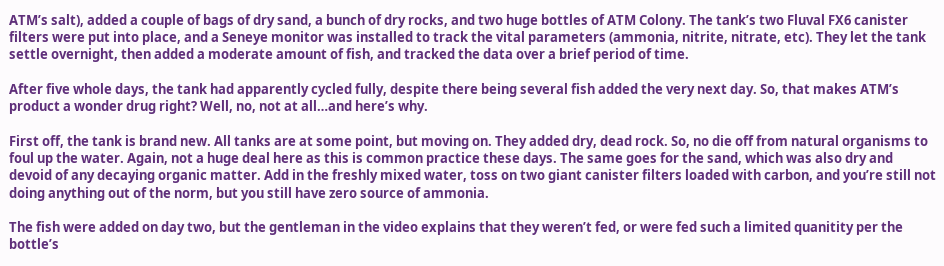ATM’s salt), added a couple of bags of dry sand, a bunch of dry rocks, and two huge bottles of ATM Colony. The tank’s two Fluval FX6 canister filters were put into place, and a Seneye monitor was installed to track the vital parameters (ammonia, nitrite, nitrate, etc). They let the tank settle overnight, then added a moderate amount of fish, and tracked the data over a brief period of time.

After five whole days, the tank had apparently cycled fully, despite there being several fish added the very next day. So, that makes ATM’s product a wonder drug right? Well, no, not at all…and here’s why.

First off, the tank is brand new. All tanks are at some point, but moving on. They added dry, dead rock. So, no die off from natural organisms to foul up the water. Again, not a huge deal here as this is common practice these days. The same goes for the sand, which was also dry and devoid of any decaying organic matter. Add in the freshly mixed water, toss on two giant canister filters loaded with carbon, and you’re still not doing anything out of the norm, but you still have zero source of ammonia.

The fish were added on day two, but the gentleman in the video explains that they weren’t fed, or were fed such a limited quanitity per the bottle’s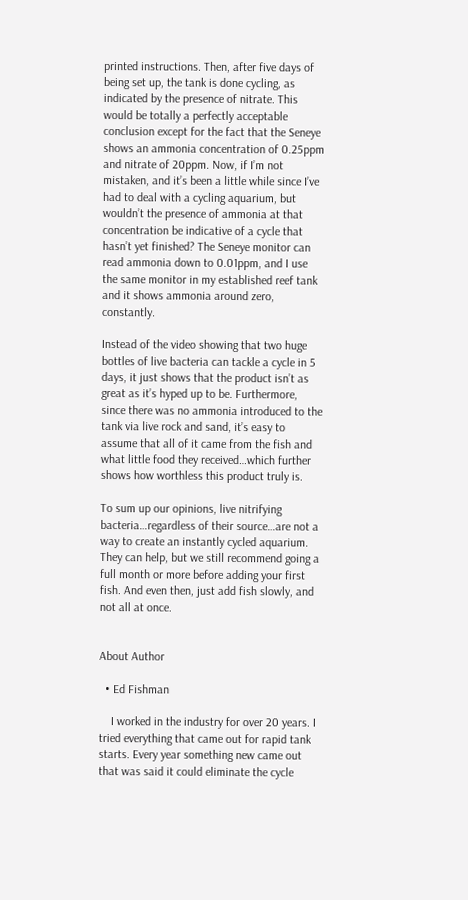printed instructions. Then, after five days of being set up, the tank is done cycling, as indicated by the presence of nitrate. This would be totally a perfectly acceptable conclusion except for the fact that the Seneye shows an ammonia concentration of 0.25ppm and nitrate of 20ppm. Now, if I’m not mistaken, and it’s been a little while since I’ve had to deal with a cycling aquarium, but wouldn’t the presence of ammonia at that concentration be indicative of a cycle that hasn’t yet finished? The Seneye monitor can read ammonia down to 0.01ppm, and I use the same monitor in my established reef tank and it shows ammonia around zero, constantly.

Instead of the video showing that two huge bottles of live bacteria can tackle a cycle in 5 days, it just shows that the product isn’t as great as it’s hyped up to be. Furthermore, since there was no ammonia introduced to the tank via live rock and sand, it’s easy to assume that all of it came from the fish and what little food they received…which further shows how worthless this product truly is.

To sum up our opinions, live nitrifying bacteria…regardless of their source…are not a way to create an instantly cycled aquarium. They can help, but we still recommend going a full month or more before adding your first fish. And even then, just add fish slowly, and not all at once.


About Author

  • Ed Fishman

    I worked in the industry for over 20 years. I tried everything that came out for rapid tank starts. Every year something new came out that was said it could eliminate the cycle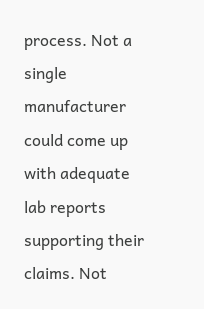process. Not a single manufacturer could come up with adequate lab reports supporting their claims. Not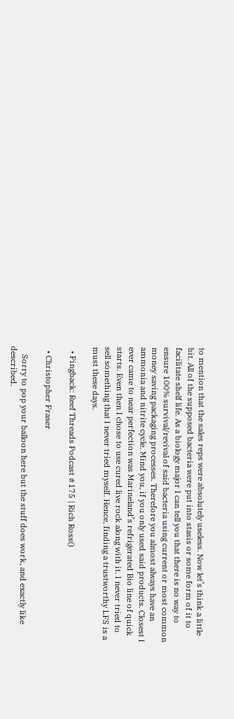to mention that the sales reps were absolutely useless. Now let’s think a little bit. All of the supposed bacteria were put into stasis or some form of it to facilitate shelf life. As a biology major I can tell you that there is no way to ensure 100% survival/revival of said bacteria using current or most common money saving packaging processes. Therefore you almost always have an ammonia and nitrite cycle. Mind you, if you only used said products. Closest I ever came to near perfection was Marineland’s refrigerated Bio line of quick starts. Even then I chose to use cured live rock along with it. I never tried to sell something that I never tried myself. Hence, finding a trustworthy LFS is a must these days.

  • Pingback: Reef Threads Podcast #175 | Rich Ross()

  • Christopher Fraser

    Sorry to pop your balloon here but the stuff does work, and exactly like described.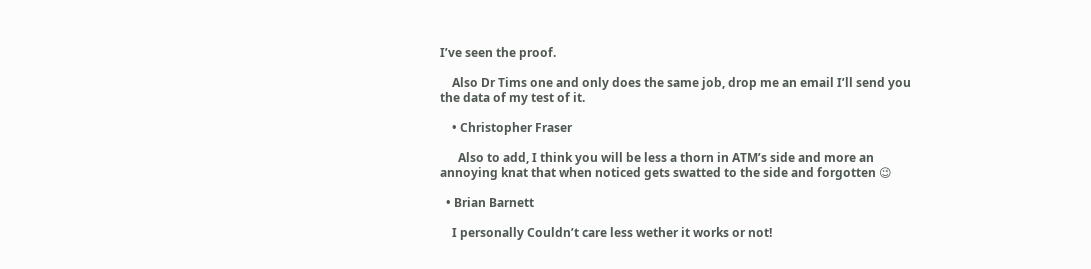I’ve seen the proof.

    Also Dr Tims one and only does the same job, drop me an email I’ll send you the data of my test of it.

    • Christopher Fraser

      Also to add, I think you will be less a thorn in ATM’s side and more an annoying knat that when noticed gets swatted to the side and forgotten 😉

  • Brian Barnett

    I personally Couldn’t care less wether it works or not!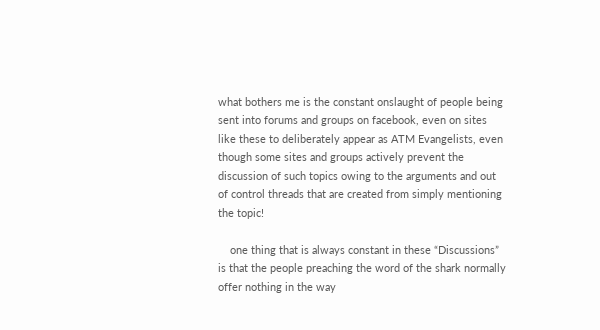what bothers me is the constant onslaught of people being sent into forums and groups on facebook, even on sites like these to deliberately appear as ATM Evangelists, even though some sites and groups actively prevent the discussion of such topics owing to the arguments and out of control threads that are created from simply mentioning the topic!

    one thing that is always constant in these “Discussions” is that the people preaching the word of the shark normally offer nothing in the way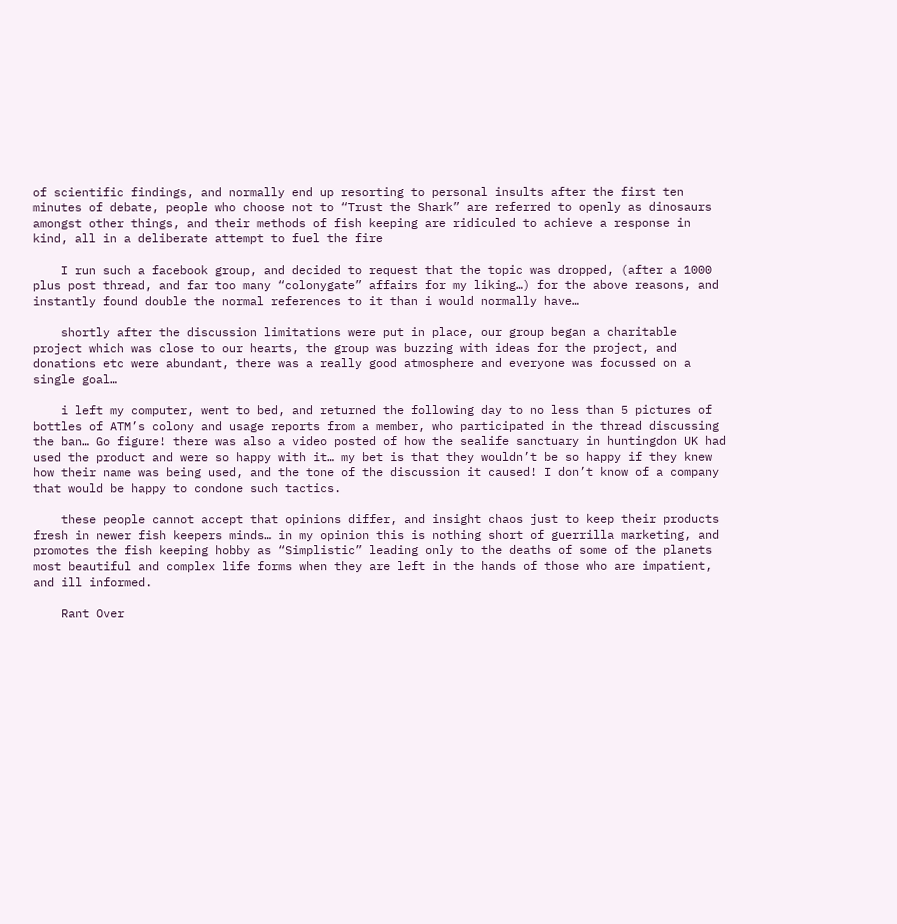of scientific findings, and normally end up resorting to personal insults after the first ten minutes of debate, people who choose not to “Trust the Shark” are referred to openly as dinosaurs amongst other things, and their methods of fish keeping are ridiculed to achieve a response in kind, all in a deliberate attempt to fuel the fire

    I run such a facebook group, and decided to request that the topic was dropped, (after a 1000 plus post thread, and far too many “colonygate” affairs for my liking…) for the above reasons, and instantly found double the normal references to it than i would normally have…

    shortly after the discussion limitations were put in place, our group began a charitable project which was close to our hearts, the group was buzzing with ideas for the project, and donations etc were abundant, there was a really good atmosphere and everyone was focussed on a single goal…

    i left my computer, went to bed, and returned the following day to no less than 5 pictures of bottles of ATM’s colony and usage reports from a member, who participated in the thread discussing the ban… Go figure! there was also a video posted of how the sealife sanctuary in huntingdon UK had used the product and were so happy with it… my bet is that they wouldn’t be so happy if they knew how their name was being used, and the tone of the discussion it caused! I don’t know of a company that would be happy to condone such tactics.

    these people cannot accept that opinions differ, and insight chaos just to keep their products fresh in newer fish keepers minds… in my opinion this is nothing short of guerrilla marketing, and promotes the fish keeping hobby as “Simplistic” leading only to the deaths of some of the planets most beautiful and complex life forms when they are left in the hands of those who are impatient, and ill informed.

    Rant Over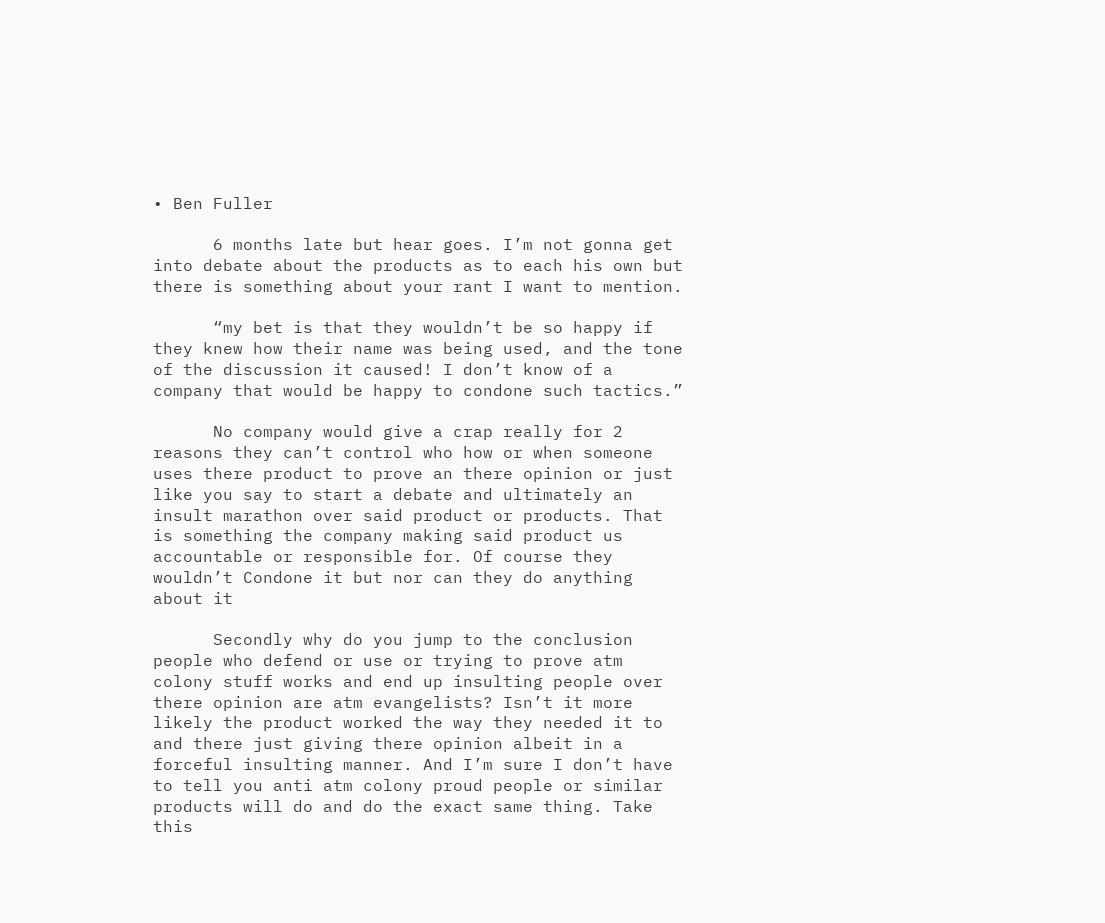• Ben Fuller

      6 months late but hear goes. I’m not gonna get into debate about the products as to each his own but there is something about your rant I want to mention.

      “my bet is that they wouldn’t be so happy if they knew how their name was being used, and the tone of the discussion it caused! I don’t know of a company that would be happy to condone such tactics.”

      No company would give a crap really for 2 reasons they can’t control who how or when someone uses there product to prove an there opinion or just like you say to start a debate and ultimately an insult marathon over said product or products. That is something the company making said product us accountable or responsible for. Of course they wouldn’t Condone it but nor can they do anything about it

      Secondly why do you jump to the conclusion people who defend or use or trying to prove atm colony stuff works and end up insulting people over there opinion are atm evangelists? Isn’t it more likely the product worked the way they needed it to and there just giving there opinion albeit in a forceful insulting manner. And I’m sure I don’t have to tell you anti atm colony proud people or similar products will do and do the exact same thing. Take this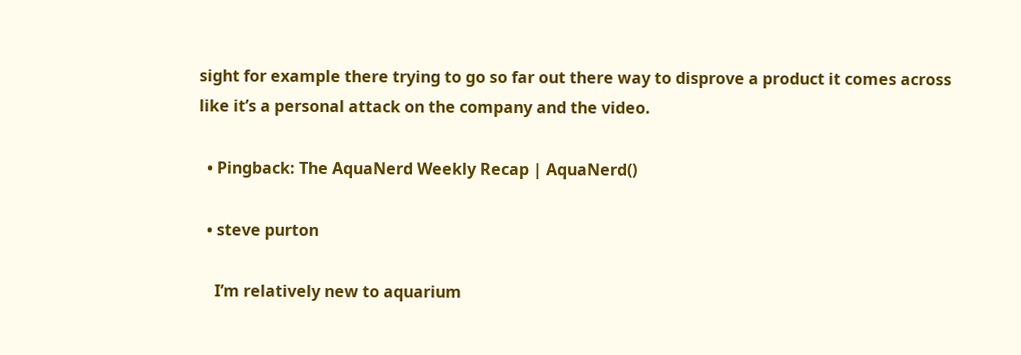sight for example there trying to go so far out there way to disprove a product it comes across like it’s a personal attack on the company and the video.

  • Pingback: The AquaNerd Weekly Recap | AquaNerd()

  • steve purton

    I’m relatively new to aquarium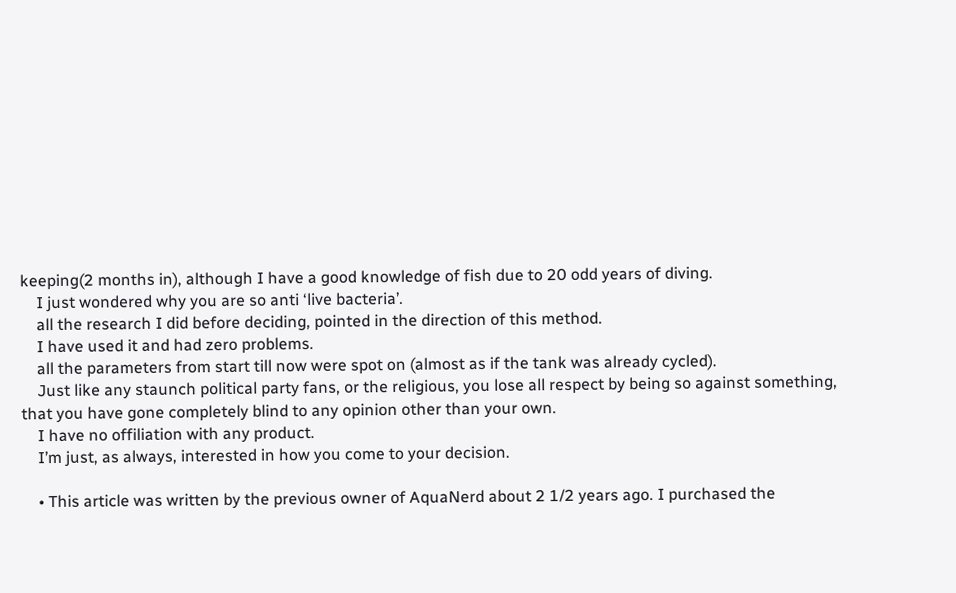keeping(2 months in), although I have a good knowledge of fish due to 20 odd years of diving.
    I just wondered why you are so anti ‘live bacteria’.
    all the research I did before deciding, pointed in the direction of this method.
    I have used it and had zero problems.
    all the parameters from start till now were spot on (almost as if the tank was already cycled).
    Just like any staunch political party fans, or the religious, you lose all respect by being so against something, that you have gone completely blind to any opinion other than your own.
    I have no offiliation with any product.
    I’m just, as always, interested in how you come to your decision.

    • This article was written by the previous owner of AquaNerd about 2 1/2 years ago. I purchased the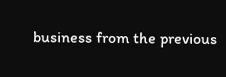business from the previous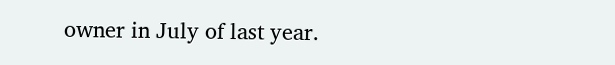owner in July of last year.